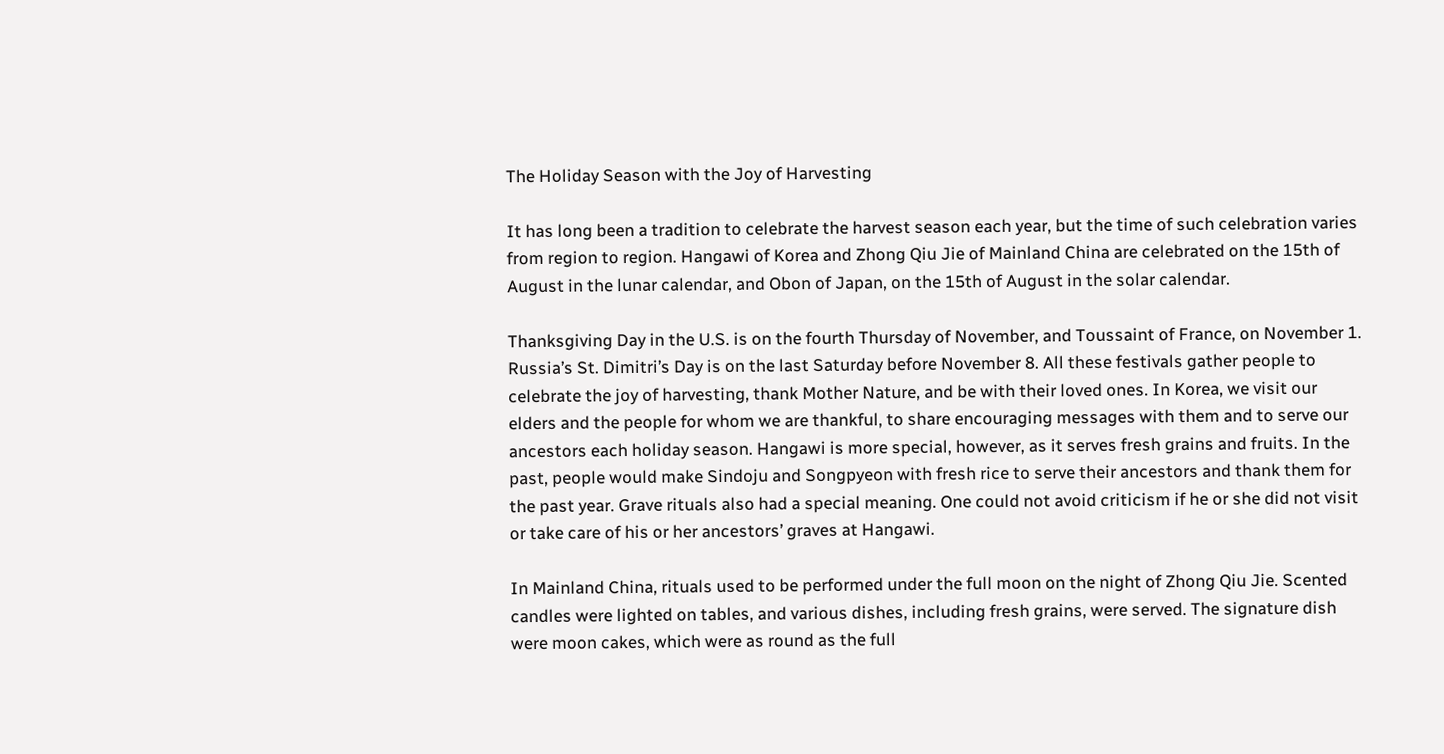The Holiday Season with the Joy of Harvesting

It has long been a tradition to celebrate the harvest season each year, but the time of such celebration varies from region to region. Hangawi of Korea and Zhong Qiu Jie of Mainland China are celebrated on the 15th of August in the lunar calendar, and Obon of Japan, on the 15th of August in the solar calendar.

Thanksgiving Day in the U.S. is on the fourth Thursday of November, and Toussaint of France, on November 1. Russia’s St. Dimitri’s Day is on the last Saturday before November 8. All these festivals gather people to celebrate the joy of harvesting, thank Mother Nature, and be with their loved ones. In Korea, we visit our elders and the people for whom we are thankful, to share encouraging messages with them and to serve our ancestors each holiday season. Hangawi is more special, however, as it serves fresh grains and fruits. In the past, people would make Sindoju and Songpyeon with fresh rice to serve their ancestors and thank them for the past year. Grave rituals also had a special meaning. One could not avoid criticism if he or she did not visit or take care of his or her ancestors’ graves at Hangawi.

In Mainland China, rituals used to be performed under the full moon on the night of Zhong Qiu Jie. Scented candles were lighted on tables, and various dishes, including fresh grains, were served. The signature dish were moon cakes, which were as round as the full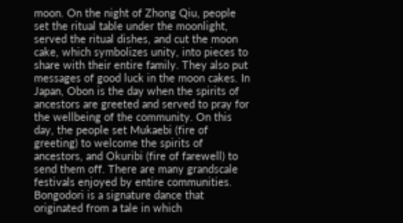moon. On the night of Zhong Qiu, people set the ritual table under the moonlight, served the ritual dishes, and cut the moon cake, which symbolizes unity, into pieces to share with their entire family. They also put messages of good luck in the moon cakes. In Japan, Obon is the day when the spirits of ancestors are greeted and served to pray for the wellbeing of the community. On this day, the people set Mukaebi (fire of greeting) to welcome the spirits of ancestors, and Okuribi (fire of farewell) to send them off. There are many grandscale festivals enjoyed by entire communities. Bongodori is a signature dance that originated from a tale in which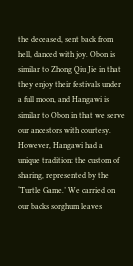the deceased, sent back from hell, danced with joy. Obon is similar to Zhong Qiu Jie in that they enjoy their festivals under a full moon, and Hangawi is similar to Obon in that we serve our ancestors with courtesy. However, Hangawi had a unique tradition: the custom of sharing, represented by the ‘Turtle Game.’ We carried on our backs sorghum leaves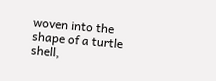woven into the shape of a turtle shell,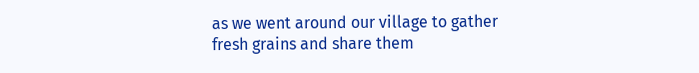as we went around our village to gather fresh grains and share them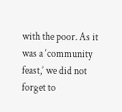with the poor. As it was a ‘community feast,’ we did not forget to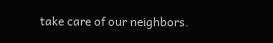take care of our neighbors.